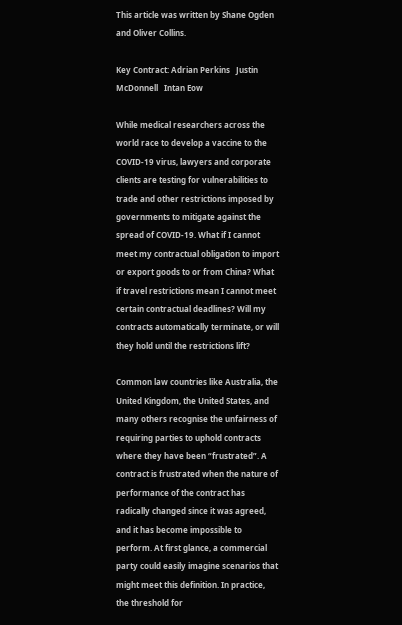This article was written by Shane Ogden and Oliver Collins.

Key Contract: Adrian Perkins   Justin McDonnell   Intan Eow

While medical researchers across the world race to develop a vaccine to the COVID-19 virus, lawyers and corporate clients are testing for vulnerabilities to trade and other restrictions imposed by governments to mitigate against the spread of COVID-19. What if I cannot meet my contractual obligation to import or export goods to or from China? What if travel restrictions mean I cannot meet certain contractual deadlines? Will my contracts automatically terminate, or will they hold until the restrictions lift?

Common law countries like Australia, the United Kingdom, the United States, and many others recognise the unfairness of requiring parties to uphold contracts where they have been “frustrated”. A contract is frustrated when the nature of performance of the contract has radically changed since it was agreed, and it has become impossible to perform. At first glance, a commercial party could easily imagine scenarios that might meet this definition. In practice, the threshold for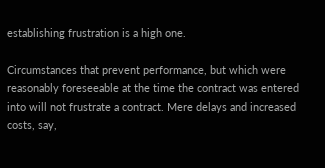establishing frustration is a high one.

Circumstances that prevent performance, but which were reasonably foreseeable at the time the contract was entered into will not frustrate a contract. Mere delays and increased costs, say,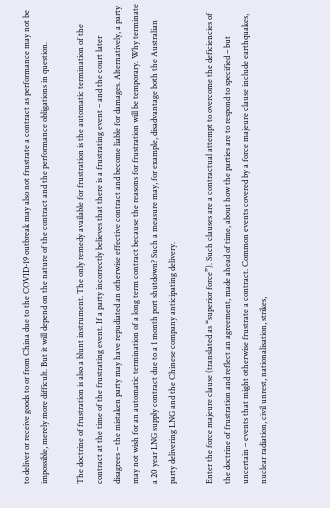to deliver or receive goods to or from China due to the COVID-19 outbreak may also not frustrate a contract as performance may not be impossible, merely more difficult. But it will depend on the nature of the contract and the performance obligations in question.

The doctrine of frustration is also a blunt instrument. The only remedy available for frustration is the automatic termination of the contract at the time of the frustrating event. If a party incorrectly believes that there is a frustrating event – and the court later disagrees – the mistaken party may have repudiated an otherwise effective contract and become liable for damages. Alternatively, a party may not wish for an automatic termination of a long term contract because the reasons for frustration will be temporary. Why terminate a 20 year LNG supply contract due to a 1 month port shutdown? Such a measure may, for example, disadvantage both the Australian party delivering LNG and the Chinese company anticipating delivery.

Enter the force majeure clause (translated as “superior force”). Such clauses are a contractual attempt to overcome the deficiencies of the doctrine of frustration and reflect an agreement, made ahead of time, about how the parties are to respond to specified – but uncertain – events that might otherwise frustrate a contract. Common events covered by a force majeure clause include earthquakes, nuclear radiation, civil unrest, nationalisation, strikes,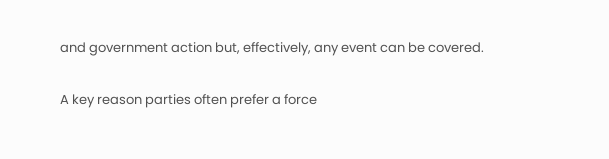and government action but, effectively, any event can be covered.

A key reason parties often prefer a force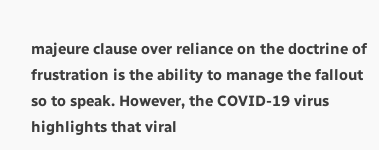majeure clause over reliance on the doctrine of frustration is the ability to manage the fallout so to speak. However, the COVID-19 virus highlights that viral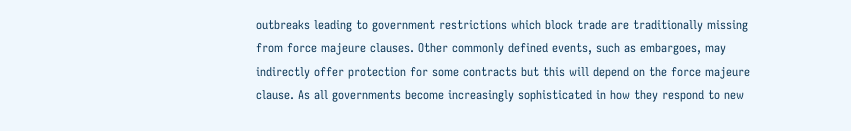outbreaks leading to government restrictions which block trade are traditionally missing from force majeure clauses. Other commonly defined events, such as embargoes, may indirectly offer protection for some contracts but this will depend on the force majeure clause. As all governments become increasingly sophisticated in how they respond to new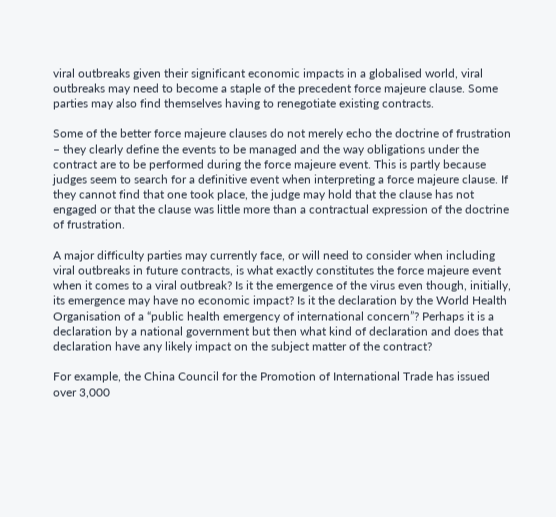viral outbreaks given their significant economic impacts in a globalised world, viral outbreaks may need to become a staple of the precedent force majeure clause. Some parties may also find themselves having to renegotiate existing contracts.

Some of the better force majeure clauses do not merely echo the doctrine of frustration – they clearly define the events to be managed and the way obligations under the contract are to be performed during the force majeure event. This is partly because judges seem to search for a definitive event when interpreting a force majeure clause. If they cannot find that one took place, the judge may hold that the clause has not engaged or that the clause was little more than a contractual expression of the doctrine of frustration.

A major difficulty parties may currently face, or will need to consider when including viral outbreaks in future contracts, is what exactly constitutes the force majeure event when it comes to a viral outbreak? Is it the emergence of the virus even though, initially, its emergence may have no economic impact? Is it the declaration by the World Health Organisation of a “public health emergency of international concern”? Perhaps it is a declaration by a national government but then what kind of declaration and does that declaration have any likely impact on the subject matter of the contract?

For example, the China Council for the Promotion of International Trade has issued over 3,000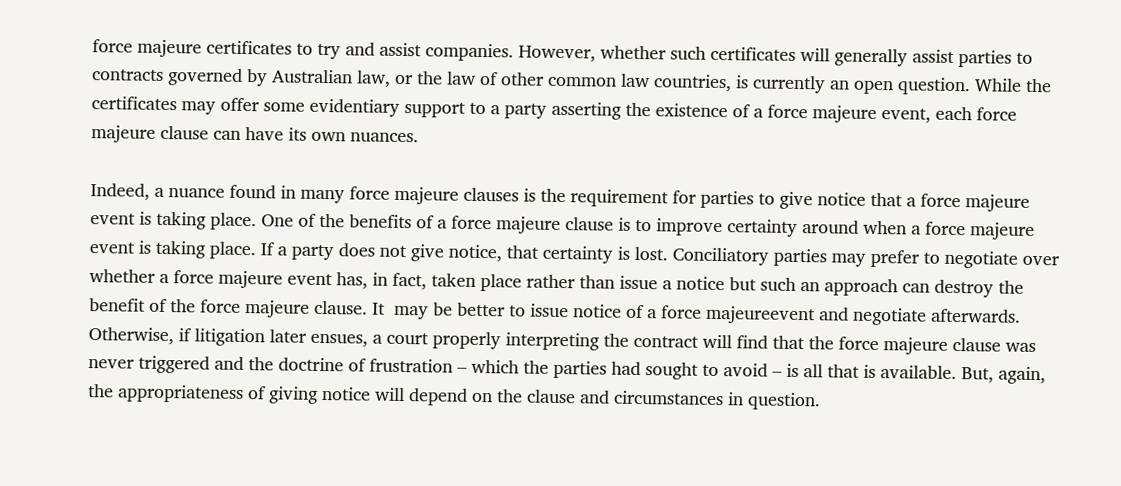force majeure certificates to try and assist companies. However, whether such certificates will generally assist parties to contracts governed by Australian law, or the law of other common law countries, is currently an open question. While the certificates may offer some evidentiary support to a party asserting the existence of a force majeure event, each force majeure clause can have its own nuances.

Indeed, a nuance found in many force majeure clauses is the requirement for parties to give notice that a force majeure event is taking place. One of the benefits of a force majeure clause is to improve certainty around when a force majeure event is taking place. If a party does not give notice, that certainty is lost. Conciliatory parties may prefer to negotiate over whether a force majeure event has, in fact, taken place rather than issue a notice but such an approach can destroy the benefit of the force majeure clause. It  may be better to issue notice of a force majeureevent and negotiate afterwards. Otherwise, if litigation later ensues, a court properly interpreting the contract will find that the force majeure clause was never triggered and the doctrine of frustration – which the parties had sought to avoid – is all that is available. But, again, the appropriateness of giving notice will depend on the clause and circumstances in question.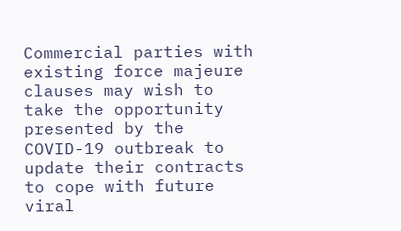Commercial parties with existing force majeure clauses may wish to take the opportunity presented by the COVID-19 outbreak to update their contracts to cope with future viral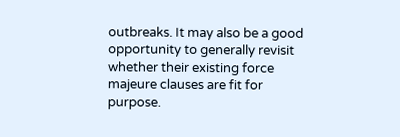outbreaks. It may also be a good opportunity to generally revisit whether their existing force majeure clauses are fit for purpose.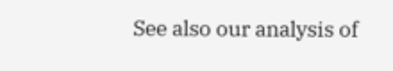See also our analysis of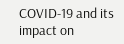COVID-19 and its impact on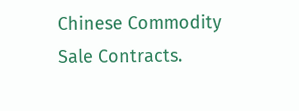Chinese Commodity Sale Contracts.